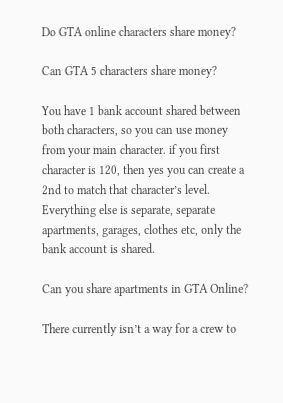Do GTA online characters share money?

Can GTA 5 characters share money?

You have 1 bank account shared between both characters, so you can use money from your main character. if you first character is 120, then yes you can create a 2nd to match that character’s level. Everything else is separate, separate apartments, garages, clothes etc, only the bank account is shared.

Can you share apartments in GTA Online?

There currently isn’t a way for a crew to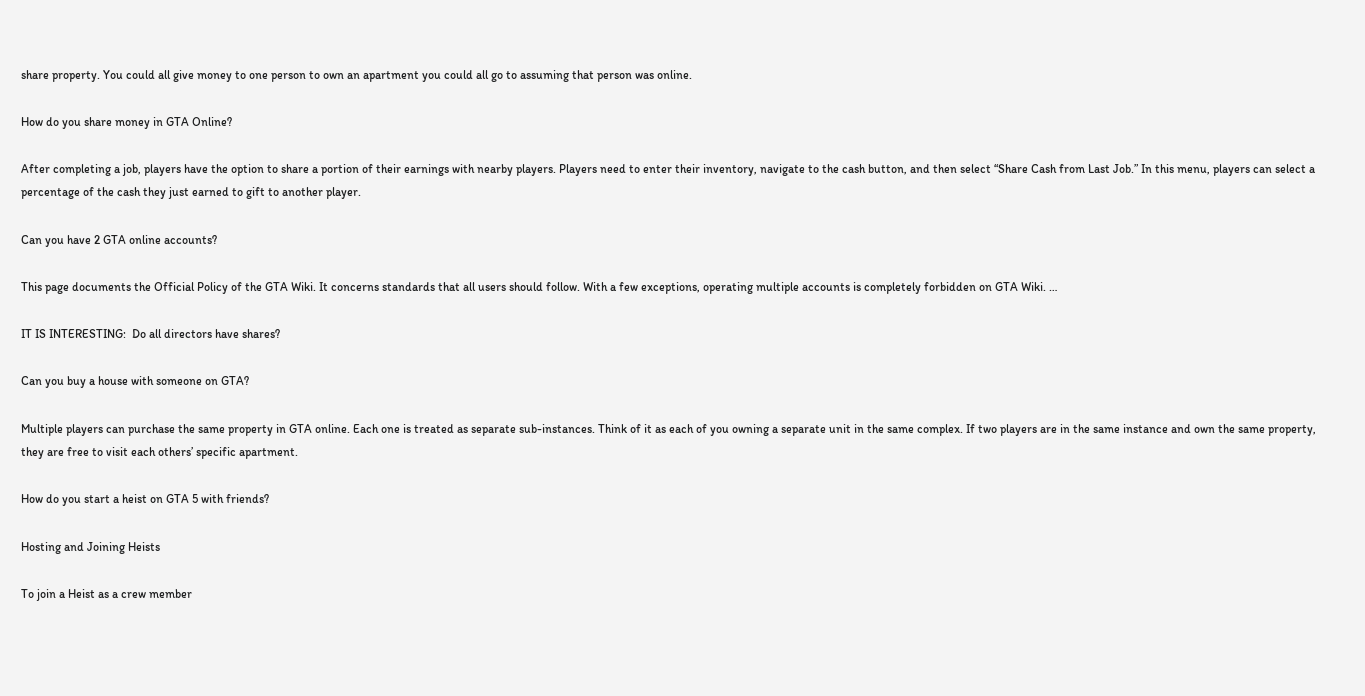share property. You could all give money to one person to own an apartment you could all go to assuming that person was online.

How do you share money in GTA Online?

After completing a job, players have the option to share a portion of their earnings with nearby players. Players need to enter their inventory, navigate to the cash button, and then select “Share Cash from Last Job.” In this menu, players can select a percentage of the cash they just earned to gift to another player.

Can you have 2 GTA online accounts?

This page documents the Official Policy of the GTA Wiki. It concerns standards that all users should follow. With a few exceptions, operating multiple accounts is completely forbidden on GTA Wiki. …

IT IS INTERESTING:  Do all directors have shares?

Can you buy a house with someone on GTA?

Multiple players can purchase the same property in GTA online. Each one is treated as separate sub-instances. Think of it as each of you owning a separate unit in the same complex. If two players are in the same instance and own the same property, they are free to visit each others’ specific apartment.

How do you start a heist on GTA 5 with friends?

Hosting and Joining Heists

To join a Heist as a crew member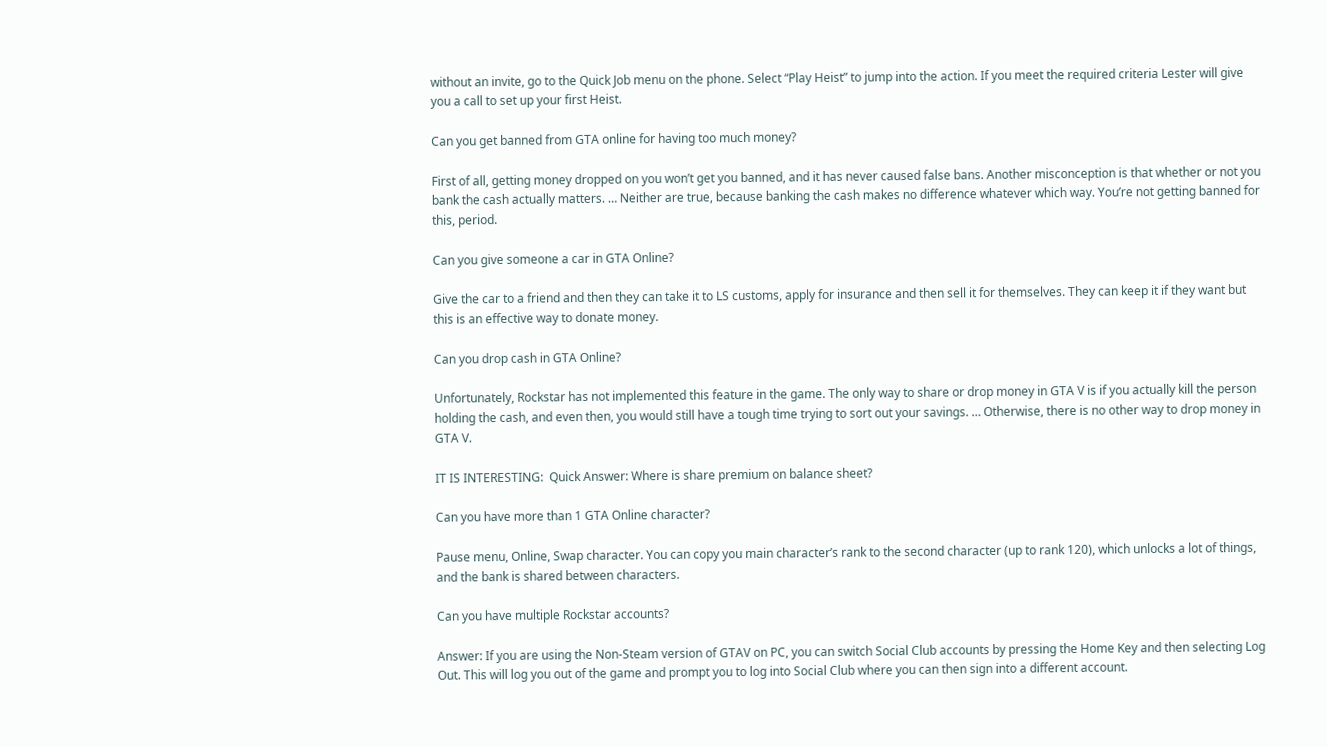without an invite, go to the Quick Job menu on the phone. Select “Play Heist” to jump into the action. If you meet the required criteria Lester will give you a call to set up your first Heist.

Can you get banned from GTA online for having too much money?

First of all, getting money dropped on you won’t get you banned, and it has never caused false bans. Another misconception is that whether or not you bank the cash actually matters. … Neither are true, because banking the cash makes no difference whatever which way. You’re not getting banned for this, period.

Can you give someone a car in GTA Online?

Give the car to a friend and then they can take it to LS customs, apply for insurance and then sell it for themselves. They can keep it if they want but this is an effective way to donate money.

Can you drop cash in GTA Online?

Unfortunately, Rockstar has not implemented this feature in the game. The only way to share or drop money in GTA V is if you actually kill the person holding the cash, and even then, you would still have a tough time trying to sort out your savings. … Otherwise, there is no other way to drop money in GTA V.

IT IS INTERESTING:  Quick Answer: Where is share premium on balance sheet?

Can you have more than 1 GTA Online character?

Pause menu, Online, Swap character. You can copy you main character’s rank to the second character (up to rank 120), which unlocks a lot of things, and the bank is shared between characters.

Can you have multiple Rockstar accounts?

Answer: If you are using the Non-Steam version of GTAV on PC, you can switch Social Club accounts by pressing the Home Key and then selecting Log Out. This will log you out of the game and prompt you to log into Social Club where you can then sign into a different account.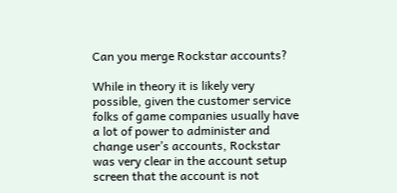Can you merge Rockstar accounts?

While in theory it is likely very possible, given the customer service folks of game companies usually have a lot of power to administer and change user’s accounts, Rockstar was very clear in the account setup screen that the account is not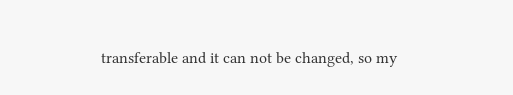transferable and it can not be changed, so my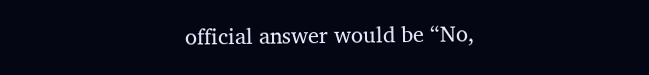official answer would be “No,